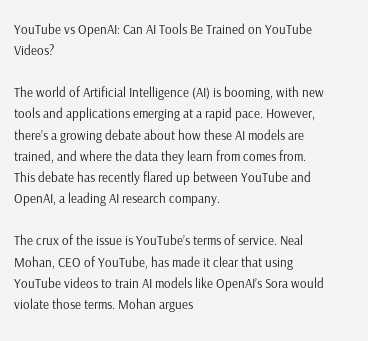YouTube vs OpenAI: Can AI Tools Be Trained on YouTube Videos?

The world of Artificial Intelligence (AI) is booming, with new tools and applications emerging at a rapid pace. However, there’s a growing debate about how these AI models are trained, and where the data they learn from comes from. This debate has recently flared up between YouTube and OpenAI, a leading AI research company.

The crux of the issue is YouTube’s terms of service. Neal Mohan, CEO of YouTube, has made it clear that using YouTube videos to train AI models like OpenAI’s Sora would violate those terms. Mohan argues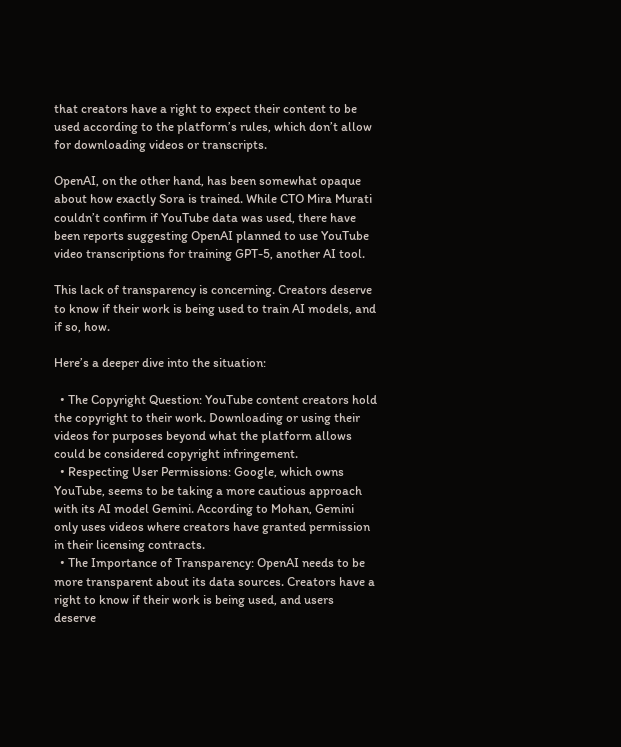that creators have a right to expect their content to be used according to the platform’s rules, which don’t allow for downloading videos or transcripts.

OpenAI, on the other hand, has been somewhat opaque about how exactly Sora is trained. While CTO Mira Murati couldn’t confirm if YouTube data was used, there have been reports suggesting OpenAI planned to use YouTube video transcriptions for training GPT-5, another AI tool.

This lack of transparency is concerning. Creators deserve to know if their work is being used to train AI models, and if so, how.

Here’s a deeper dive into the situation:

  • The Copyright Question: YouTube content creators hold the copyright to their work. Downloading or using their videos for purposes beyond what the platform allows could be considered copyright infringement.
  • Respecting User Permissions: Google, which owns YouTube, seems to be taking a more cautious approach with its AI model Gemini. According to Mohan, Gemini only uses videos where creators have granted permission in their licensing contracts.
  • The Importance of Transparency: OpenAI needs to be more transparent about its data sources. Creators have a right to know if their work is being used, and users deserve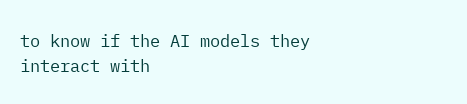to know if the AI models they interact with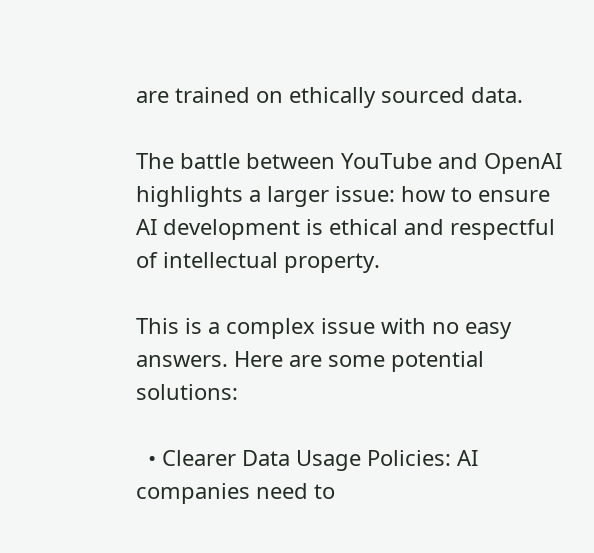are trained on ethically sourced data.

The battle between YouTube and OpenAI highlights a larger issue: how to ensure AI development is ethical and respectful of intellectual property.

This is a complex issue with no easy answers. Here are some potential solutions:

  • Clearer Data Usage Policies: AI companies need to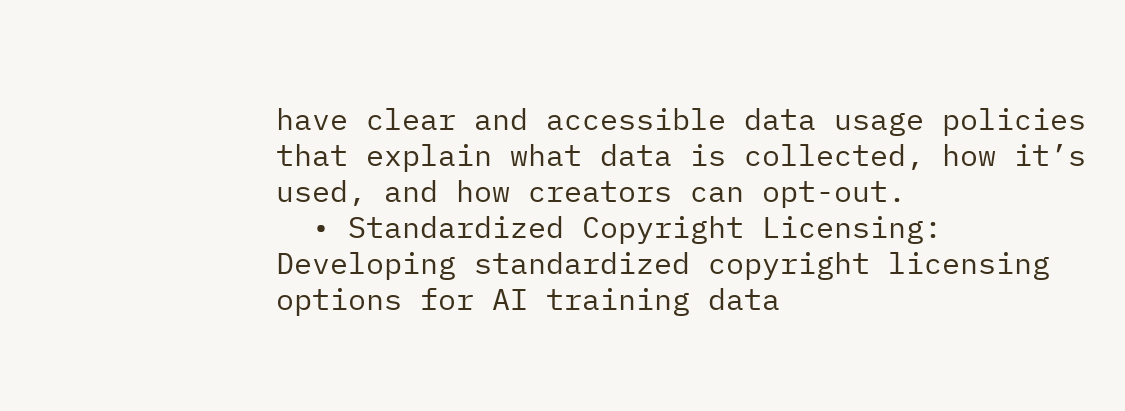have clear and accessible data usage policies that explain what data is collected, how it’s used, and how creators can opt-out.
  • Standardized Copyright Licensing: Developing standardized copyright licensing options for AI training data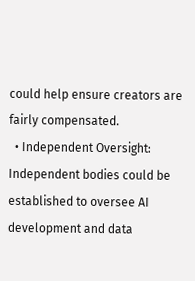could help ensure creators are fairly compensated.
  • Independent Oversight: Independent bodies could be established to oversee AI development and data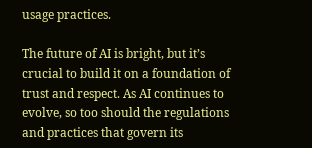usage practices.

The future of AI is bright, but it’s crucial to build it on a foundation of trust and respect. As AI continues to evolve, so too should the regulations and practices that govern its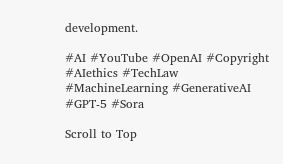development.

#AI #YouTube #OpenAI #Copyright #AIethics #TechLaw #MachineLearning #GenerativeAI #GPT-5 #Sora

Scroll to Top